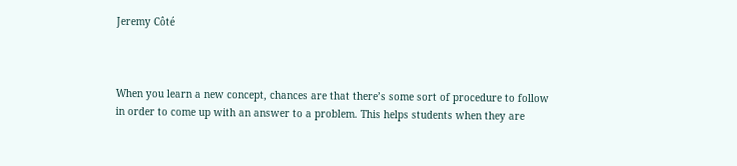Jeremy Côté



When you learn a new concept, chances are that there’s some sort of procedure to follow in order to come up with an answer to a problem. This helps students when they are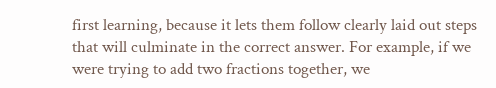first learning, because it lets them follow clearly laid out steps that will culminate in the correct answer. For example, if we were trying to add two fractions together, we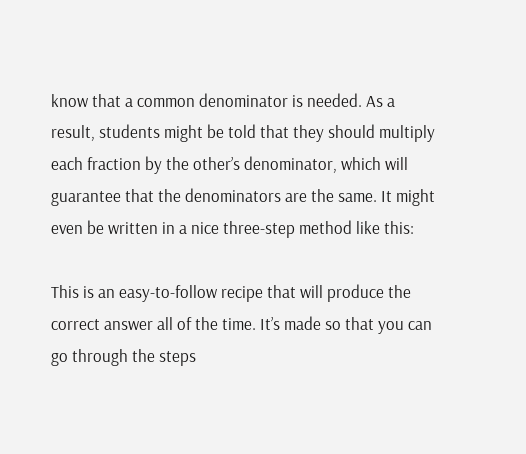know that a common denominator is needed. As a result, students might be told that they should multiply each fraction by the other’s denominator, which will guarantee that the denominators are the same. It might even be written in a nice three-step method like this:

This is an easy-to-follow recipe that will produce the correct answer all of the time. It’s made so that you can go through the steps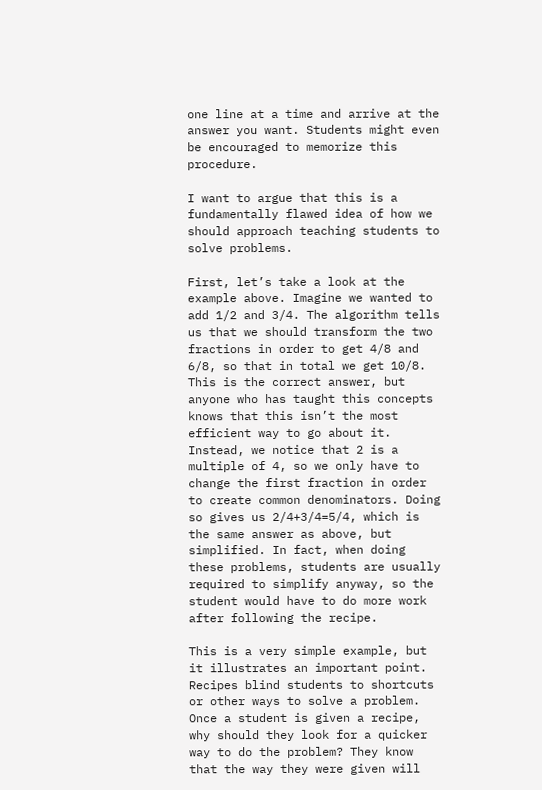one line at a time and arrive at the answer you want. Students might even be encouraged to memorize this procedure.

I want to argue that this is a fundamentally flawed idea of how we should approach teaching students to solve problems.

First, let’s take a look at the example above. Imagine we wanted to add 1/2 and 3/4. The algorithm tells us that we should transform the two fractions in order to get 4/8 and 6/8, so that in total we get 10/8. This is the correct answer, but anyone who has taught this concepts knows that this isn’t the most efficient way to go about it. Instead, we notice that 2 is a multiple of 4, so we only have to change the first fraction in order to create common denominators. Doing so gives us 2/4+3/4=5/4, which is the same answer as above, but simplified. In fact, when doing these problems, students are usually required to simplify anyway, so the student would have to do more work after following the recipe.

This is a very simple example, but it illustrates an important point. Recipes blind students to shortcuts or other ways to solve a problem. Once a student is given a recipe, why should they look for a quicker way to do the problem? They know that the way they were given will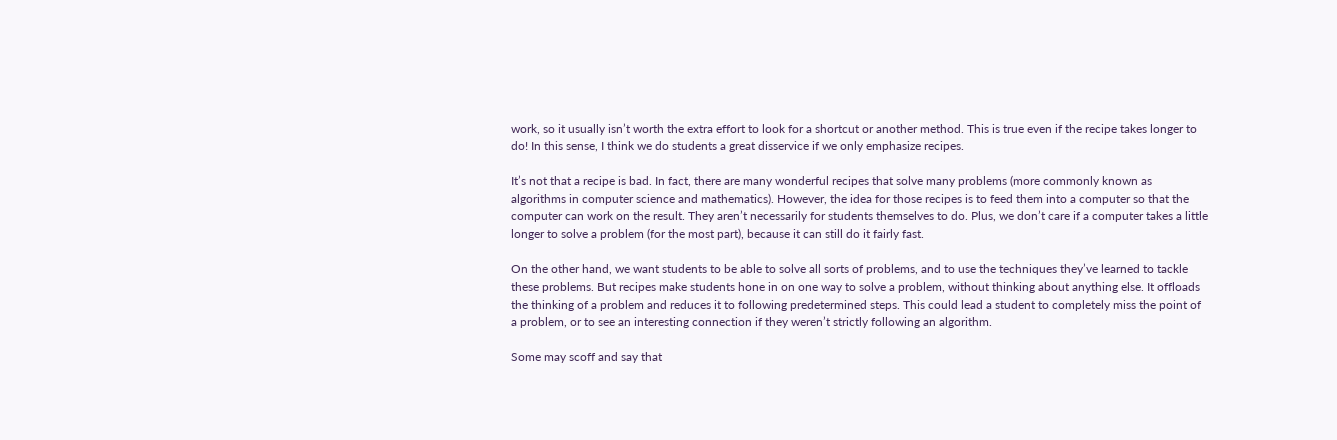work, so it usually isn’t worth the extra effort to look for a shortcut or another method. This is true even if the recipe takes longer to do! In this sense, I think we do students a great disservice if we only emphasize recipes.

It’s not that a recipe is bad. In fact, there are many wonderful recipes that solve many problems (more commonly known as algorithms in computer science and mathematics). However, the idea for those recipes is to feed them into a computer so that the computer can work on the result. They aren’t necessarily for students themselves to do. Plus, we don’t care if a computer takes a little longer to solve a problem (for the most part), because it can still do it fairly fast.

On the other hand, we want students to be able to solve all sorts of problems, and to use the techniques they’ve learned to tackle these problems. But recipes make students hone in on one way to solve a problem, without thinking about anything else. It offloads the thinking of a problem and reduces it to following predetermined steps. This could lead a student to completely miss the point of a problem, or to see an interesting connection if they weren’t strictly following an algorithm.

Some may scoff and say that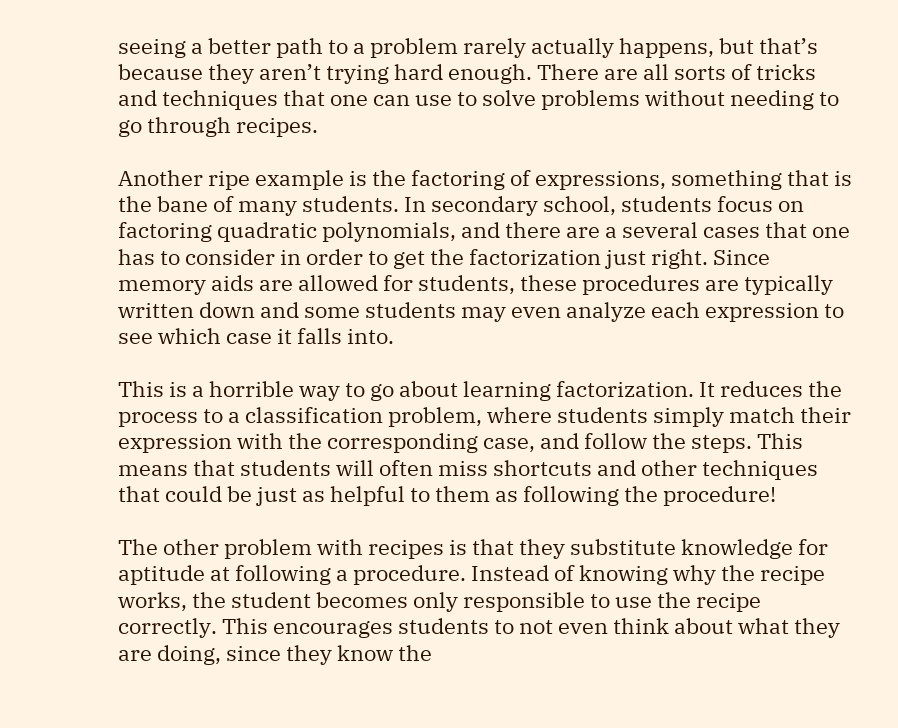seeing a better path to a problem rarely actually happens, but that’s because they aren’t trying hard enough. There are all sorts of tricks and techniques that one can use to solve problems without needing to go through recipes.

Another ripe example is the factoring of expressions, something that is the bane of many students. In secondary school, students focus on factoring quadratic polynomials, and there are a several cases that one has to consider in order to get the factorization just right. Since memory aids are allowed for students, these procedures are typically written down and some students may even analyze each expression to see which case it falls into.

This is a horrible way to go about learning factorization. It reduces the process to a classification problem, where students simply match their expression with the corresponding case, and follow the steps. This means that students will often miss shortcuts and other techniques that could be just as helpful to them as following the procedure!

The other problem with recipes is that they substitute knowledge for aptitude at following a procedure. Instead of knowing why the recipe works, the student becomes only responsible to use the recipe correctly. This encourages students to not even think about what they are doing, since they know the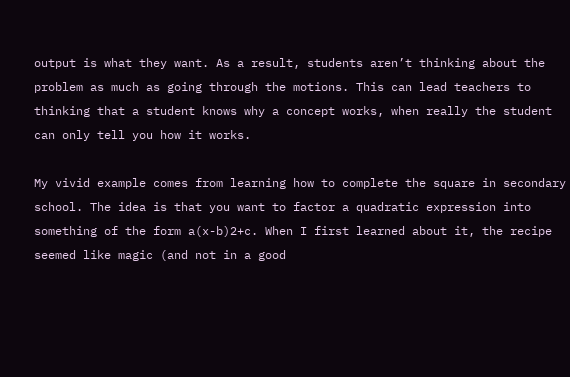output is what they want. As a result, students aren’t thinking about the problem as much as going through the motions. This can lead teachers to thinking that a student knows why a concept works, when really the student can only tell you how it works.

My vivid example comes from learning how to complete the square in secondary school. The idea is that you want to factor a quadratic expression into something of the form a(x-b)2+c. When I first learned about it, the recipe seemed like magic (and not in a good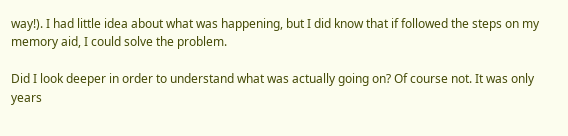way!). I had little idea about what was happening, but I did know that if followed the steps on my memory aid, I could solve the problem.

Did I look deeper in order to understand what was actually going on? Of course not. It was only years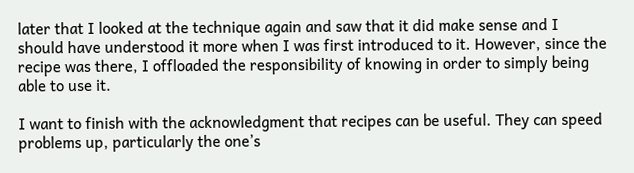later that I looked at the technique again and saw that it did make sense and I should have understood it more when I was first introduced to it. However, since the recipe was there, I offloaded the responsibility of knowing in order to simply being able to use it.

I want to finish with the acknowledgment that recipes can be useful. They can speed problems up, particularly the one’s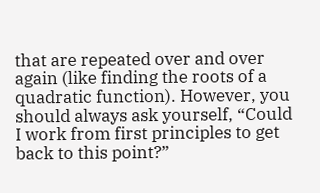that are repeated over and over again (like finding the roots of a quadratic function). However, you should always ask yourself, “Could I work from first principles to get back to this point?”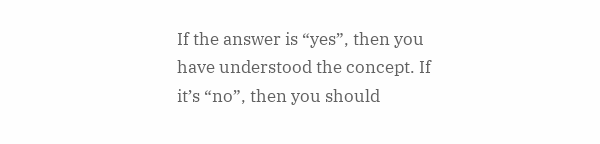If the answer is “yes”, then you have understood the concept. If it’s “no”, then you should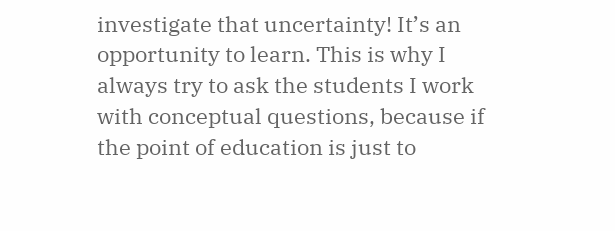investigate that uncertainty! It’s an opportunity to learn. This is why I always try to ask the students I work with conceptual questions, because if the point of education is just to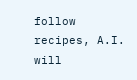follow recipes, A.I. will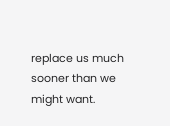replace us much sooner than we might want.